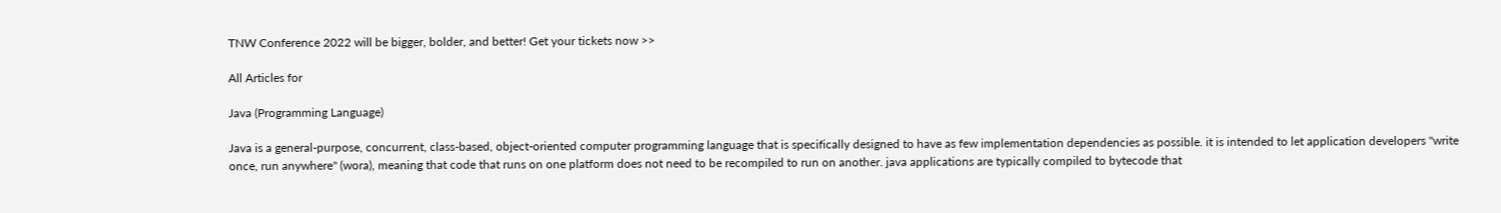TNW Conference 2022 will be bigger, bolder, and better! Get your tickets now >>

All Articles for

Java (Programming Language)

Java is a general-purpose, concurrent, class-based, object-oriented computer programming language that is specifically designed to have as few implementation dependencies as possible. it is intended to let application developers "write once, run anywhere" (wora), meaning that code that runs on one platform does not need to be recompiled to run on another. java applications are typically compiled to bytecode that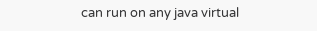can run on any java virtual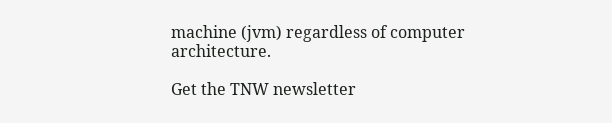machine (jvm) regardless of computer architecture.

Get the TNW newsletter